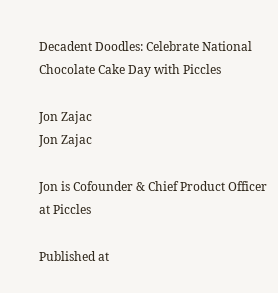Decadent Doodles: Celebrate National Chocolate Cake Day with Piccles

Jon Zajac
Jon Zajac

Jon is Cofounder & Chief Product Officer at Piccles

Published at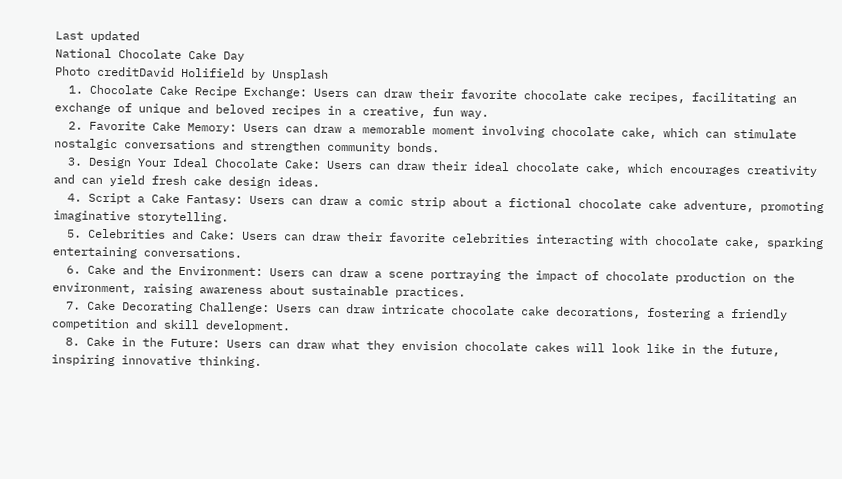Last updated
National Chocolate Cake Day
Photo creditDavid Holifield by Unsplash
  1. Chocolate Cake Recipe Exchange: Users can draw their favorite chocolate cake recipes, facilitating an exchange of unique and beloved recipes in a creative, fun way.
  2. Favorite Cake Memory: Users can draw a memorable moment involving chocolate cake, which can stimulate nostalgic conversations and strengthen community bonds.
  3. Design Your Ideal Chocolate Cake: Users can draw their ideal chocolate cake, which encourages creativity and can yield fresh cake design ideas.
  4. Script a Cake Fantasy: Users can draw a comic strip about a fictional chocolate cake adventure, promoting imaginative storytelling.
  5. Celebrities and Cake: Users can draw their favorite celebrities interacting with chocolate cake, sparking entertaining conversations.
  6. Cake and the Environment: Users can draw a scene portraying the impact of chocolate production on the environment, raising awareness about sustainable practices.
  7. Cake Decorating Challenge: Users can draw intricate chocolate cake decorations, fostering a friendly competition and skill development.
  8. Cake in the Future: Users can draw what they envision chocolate cakes will look like in the future, inspiring innovative thinking.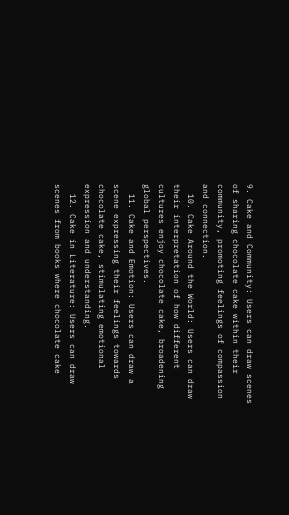9. Cake and Community: Users can draw scenes of sharing chocolate cake within their community, promoting feelings of compassion and connection.
  10. Cake Around the World: Users can draw their interpretation of how different cultures enjoy chocolate cake, broadening global perspectives.
  11. Cake and Emotion: Users can draw a scene expressing their feelings towards chocolate cake, stimulating emotional expression and understanding.
  12. Cake in Literature: Users can draw scenes from books where chocolate cake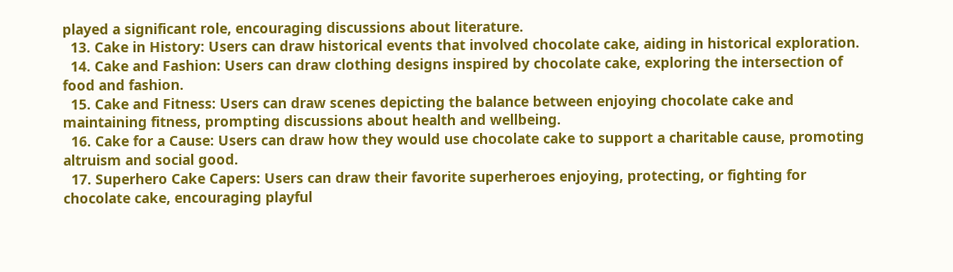played a significant role, encouraging discussions about literature.
  13. Cake in History: Users can draw historical events that involved chocolate cake, aiding in historical exploration.
  14. Cake and Fashion: Users can draw clothing designs inspired by chocolate cake, exploring the intersection of food and fashion.
  15. Cake and Fitness: Users can draw scenes depicting the balance between enjoying chocolate cake and maintaining fitness, prompting discussions about health and wellbeing.
  16. Cake for a Cause: Users can draw how they would use chocolate cake to support a charitable cause, promoting altruism and social good.
  17. Superhero Cake Capers: Users can draw their favorite superheroes enjoying, protecting, or fighting for chocolate cake, encouraging playful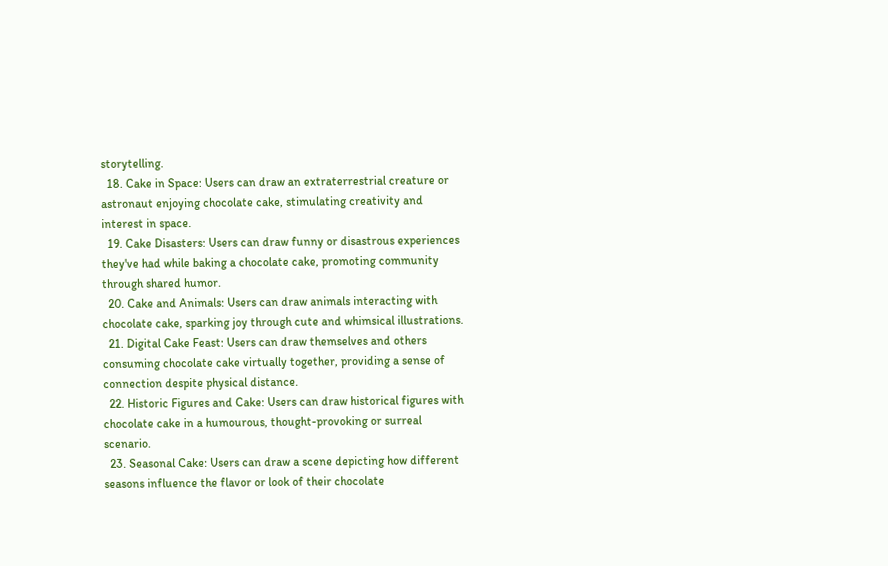storytelling.
  18. Cake in Space: Users can draw an extraterrestrial creature or astronaut enjoying chocolate cake, stimulating creativity and interest in space.
  19. Cake Disasters: Users can draw funny or disastrous experiences they've had while baking a chocolate cake, promoting community through shared humor.
  20. Cake and Animals: Users can draw animals interacting with chocolate cake, sparking joy through cute and whimsical illustrations.
  21. Digital Cake Feast: Users can draw themselves and others consuming chocolate cake virtually together, providing a sense of connection despite physical distance.
  22. Historic Figures and Cake: Users can draw historical figures with chocolate cake in a humourous, thought-provoking or surreal scenario.
  23. Seasonal Cake: Users can draw a scene depicting how different seasons influence the flavor or look of their chocolate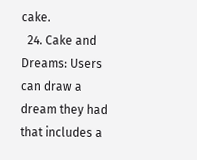cake.
  24. Cake and Dreams: Users can draw a dream they had that includes a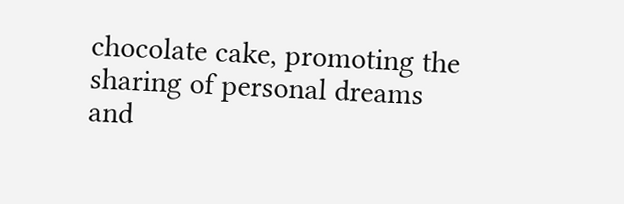chocolate cake, promoting the sharing of personal dreams and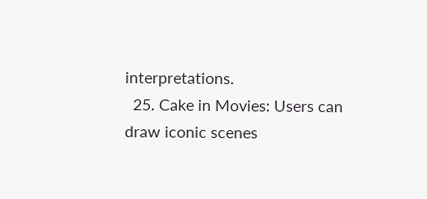interpretations.
  25. Cake in Movies: Users can draw iconic scenes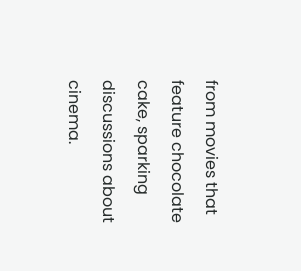from movies that feature chocolate cake, sparking discussions about cinema.